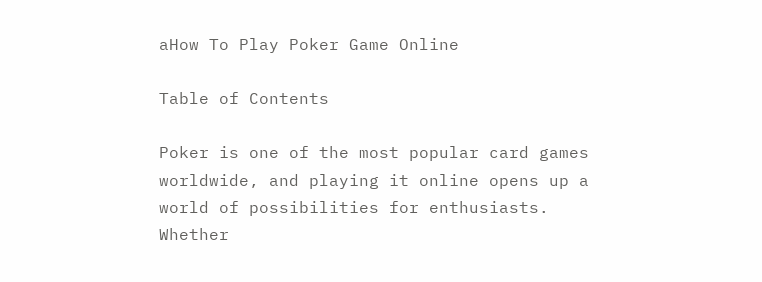aHow To Play Poker Game Online

Table of Contents

Poker is one of the most popular card games worldwide, and playing it online opens up a world of possibilities for enthusiasts. Whether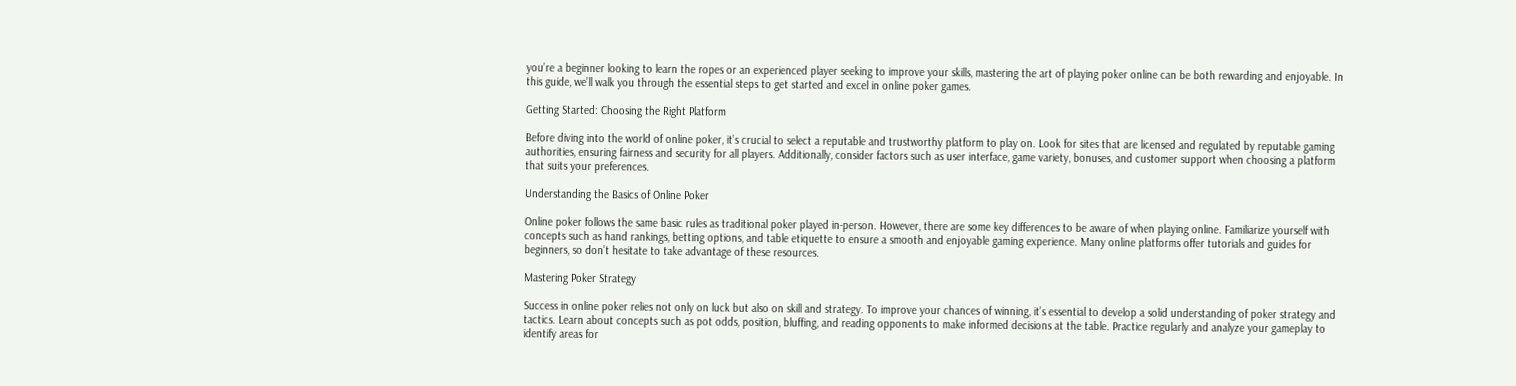you’re a beginner looking to learn the ropes or an experienced player seeking to improve your skills, mastering the art of playing poker online can be both rewarding and enjoyable. In this guide, we’ll walk you through the essential steps to get started and excel in online poker games.

Getting Started: Choosing the Right Platform

Before diving into the world of online poker, it’s crucial to select a reputable and trustworthy platform to play on. Look for sites that are licensed and regulated by reputable gaming authorities, ensuring fairness and security for all players. Additionally, consider factors such as user interface, game variety, bonuses, and customer support when choosing a platform that suits your preferences.

Understanding the Basics of Online Poker

Online poker follows the same basic rules as traditional poker played in-person. However, there are some key differences to be aware of when playing online. Familiarize yourself with concepts such as hand rankings, betting options, and table etiquette to ensure a smooth and enjoyable gaming experience. Many online platforms offer tutorials and guides for beginners, so don’t hesitate to take advantage of these resources.

Mastering Poker Strategy

Success in online poker relies not only on luck but also on skill and strategy. To improve your chances of winning, it’s essential to develop a solid understanding of poker strategy and tactics. Learn about concepts such as pot odds, position, bluffing, and reading opponents to make informed decisions at the table. Practice regularly and analyze your gameplay to identify areas for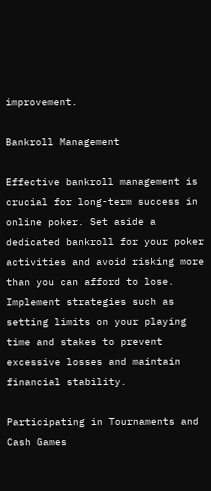improvement.

Bankroll Management

Effective bankroll management is crucial for long-term success in online poker. Set aside a dedicated bankroll for your poker activities and avoid risking more than you can afford to lose. Implement strategies such as setting limits on your playing time and stakes to prevent excessive losses and maintain financial stability.

Participating in Tournaments and Cash Games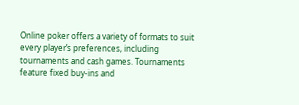Online poker offers a variety of formats to suit every player’s preferences, including tournaments and cash games. Tournaments feature fixed buy-ins and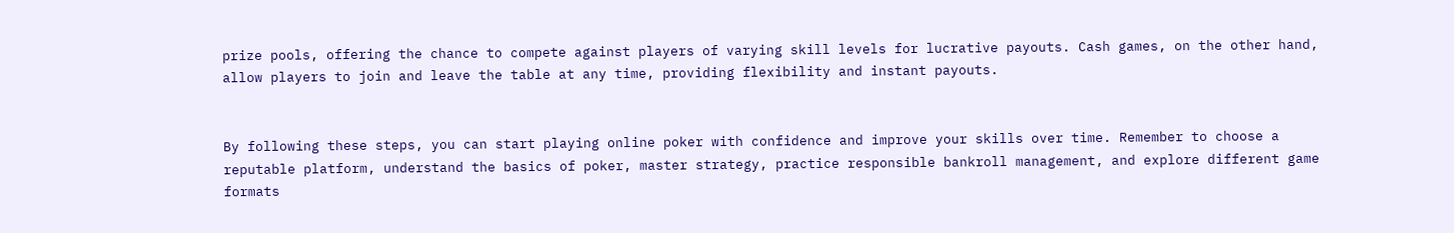prize pools, offering the chance to compete against players of varying skill levels for lucrative payouts. Cash games, on the other hand, allow players to join and leave the table at any time, providing flexibility and instant payouts.


By following these steps, you can start playing online poker with confidence and improve your skills over time. Remember to choose a reputable platform, understand the basics of poker, master strategy, practice responsible bankroll management, and explore different game formats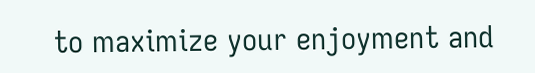to maximize your enjoyment and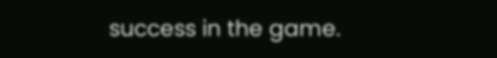success in the game.